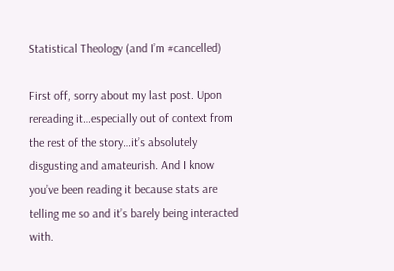Statistical Theology (and I’m #cancelled)

First off, sorry about my last post. Upon rereading it…especially out of context from the rest of the story…it’s absolutely disgusting and amateurish. And I know you’ve been reading it because stats are telling me so and it’s barely being interacted with.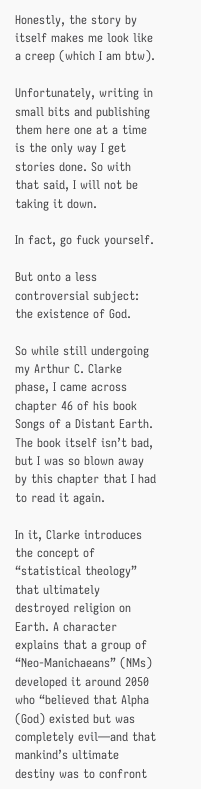Honestly, the story by itself makes me look like a creep (which I am btw).

Unfortunately, writing in small bits and publishing them here one at a time is the only way I get stories done. So with that said, I will not be taking it down.

In fact, go fuck yourself.

But onto a less controversial subject: the existence of God.

So while still undergoing my Arthur C. Clarke phase, I came across chapter 46 of his book Songs of a Distant Earth. The book itself isn’t bad, but I was so blown away by this chapter that I had to read it again.

In it, Clarke introduces the concept of “statistical theology” that ultimately destroyed religion on Earth. A character explains that a group of “Neo-Manichaeans” (NMs) developed it around 2050 who “believed that Alpha (God) existed but was completely evil—and that mankind’s ultimate destiny was to confront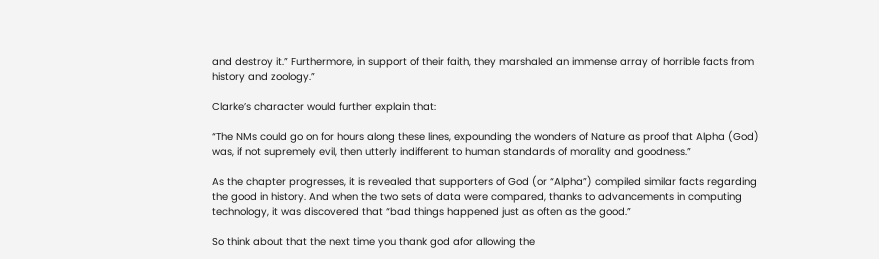and destroy it.” Furthermore, in support of their faith, they marshaled an immense array of horrible facts from history and zoology.”

Clarke’s character would further explain that:

“The NMs could go on for hours along these lines, expounding the wonders of Nature as proof that Alpha (God) was, if not supremely evil, then utterly indifferent to human standards of morality and goodness.”

As the chapter progresses, it is revealed that supporters of God (or “Alpha”) compiled similar facts regarding the good in history. And when the two sets of data were compared, thanks to advancements in computing technology, it was discovered that “bad things happened just as often as the good.”

So think about that the next time you thank god afor allowing the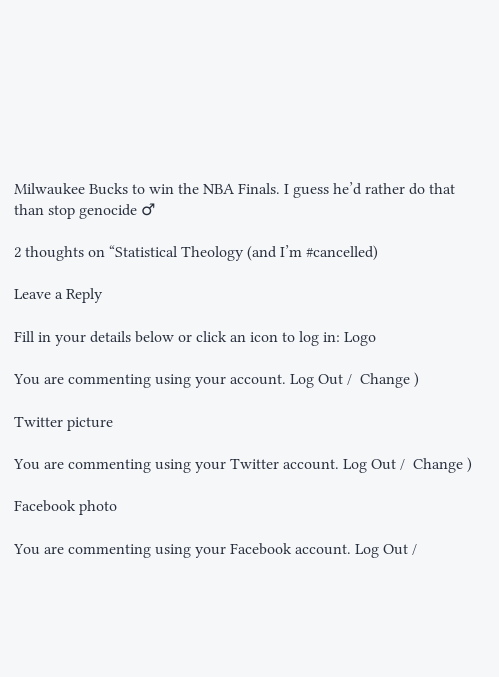Milwaukee Bucks to win the NBA Finals. I guess he’d rather do that than stop genocide ♂

2 thoughts on “Statistical Theology (and I’m #cancelled)

Leave a Reply

Fill in your details below or click an icon to log in: Logo

You are commenting using your account. Log Out /  Change )

Twitter picture

You are commenting using your Twitter account. Log Out /  Change )

Facebook photo

You are commenting using your Facebook account. Log Out /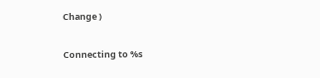Change )

Connecting to %s